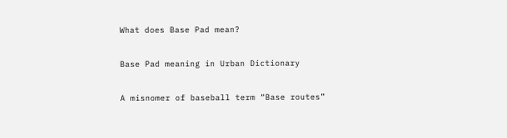What does Base Pad mean?

Base Pad meaning in Urban Dictionary

A misnomer of baseball term “Base routes”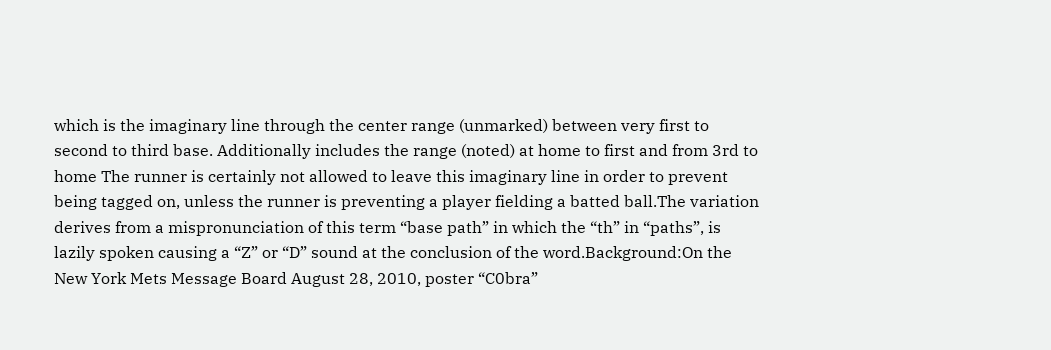which is the imaginary line through the center range (unmarked) between very first to second to third base. Additionally includes the range (noted) at home to first and from 3rd to home The runner is certainly not allowed to leave this imaginary line in order to prevent being tagged on, unless the runner is preventing a player fielding a batted ball.The variation derives from a mispronunciation of this term “base path” in which the “th” in “paths”, is lazily spoken causing a “Z” or “D” sound at the conclusion of the word.Background:On the New York Mets Message Board August 28, 2010, poster “C0bra”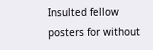Insulted fellow posters for without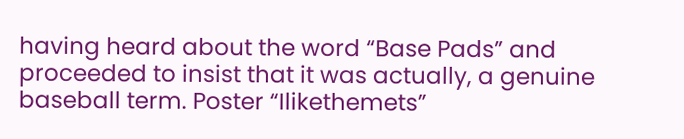having heard about the word “Base Pads” and proceeded to insist that it was actually, a genuine baseball term. Poster “Ilikethemets”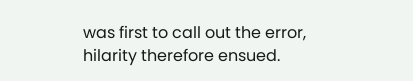was first to call out the error, hilarity therefore ensued.